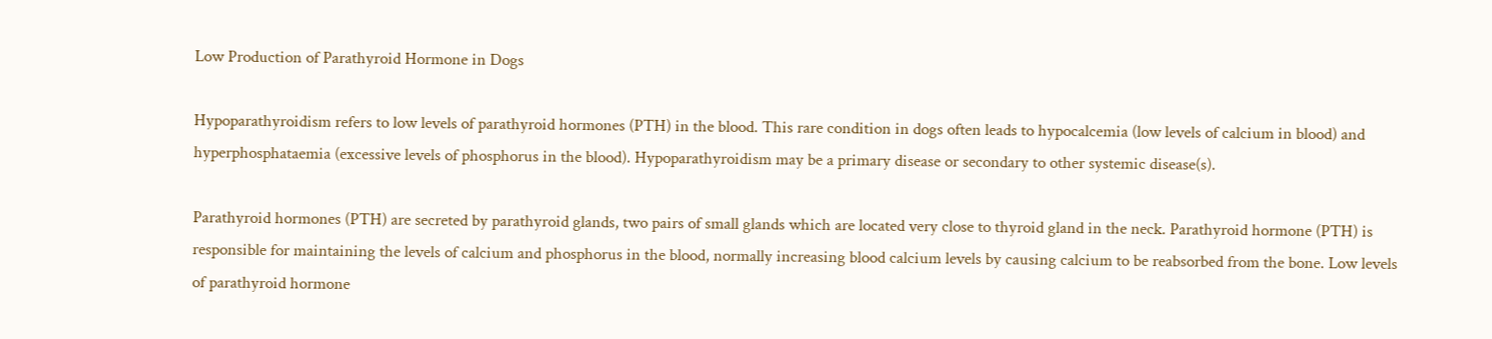Low Production of Parathyroid Hormone in Dogs

Hypoparathyroidism refers to low levels of parathyroid hormones (PTH) in the blood. This rare condition in dogs often leads to hypocalcemia (low levels of calcium in blood) and hyperphosphataemia (excessive levels of phosphorus in the blood). Hypoparathyroidism may be a primary disease or secondary to other systemic disease(s).

Parathyroid hormones (PTH) are secreted by parathyroid glands, two pairs of small glands which are located very close to thyroid gland in the neck. Parathyroid hormone (PTH) is responsible for maintaining the levels of calcium and phosphorus in the blood, normally increasing blood calcium levels by causing calcium to be reabsorbed from the bone. Low levels of parathyroid hormone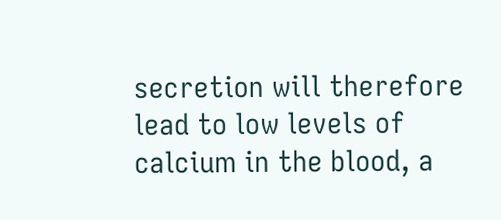secretion will therefore lead to low levels of calcium in the blood, a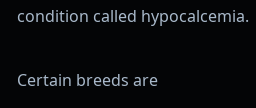condition called hypocalcemia.

Certain breeds are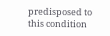predisposed to this condition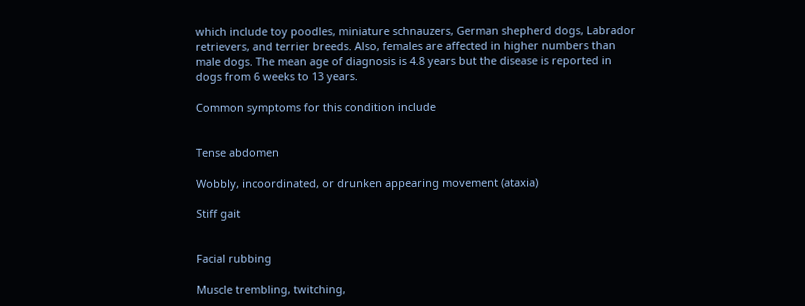which include toy poodles, miniature schnauzers, German shepherd dogs, Labrador retrievers, and terrier breeds. Also, females are affected in higher numbers than male dogs. The mean age of diagnosis is 4.8 years but the disease is reported in dogs from 6 weeks to 13 years.

Common symptoms for this condition include


Tense abdomen

Wobbly, incoordinated, or drunken appearing movement (ataxia)

Stiff gait


Facial rubbing

Muscle trembling, twitching,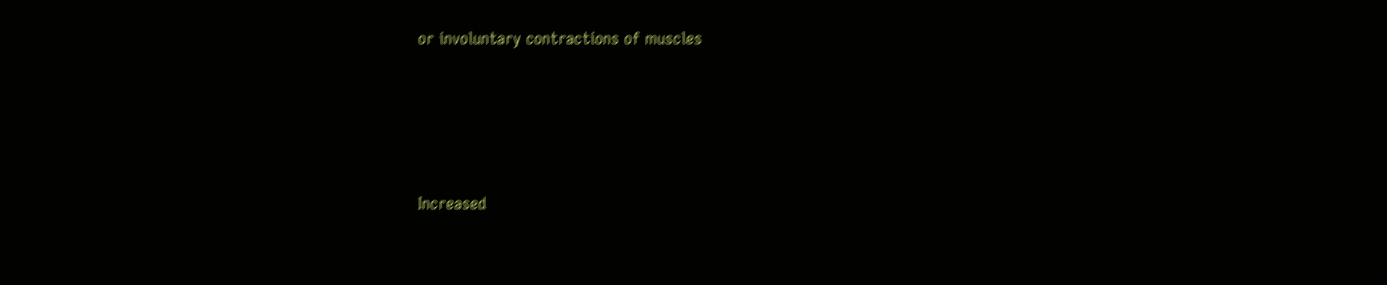or involuntary contractions of muscles





Increased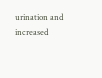urination and increased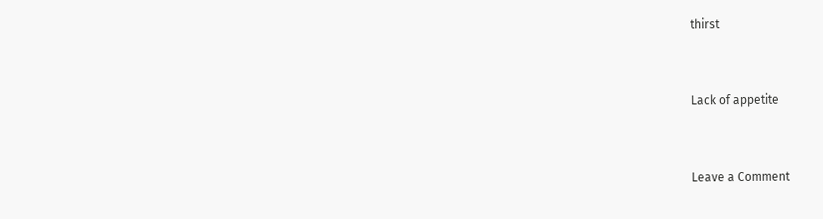thirst


Lack of appetite


Leave a Comment